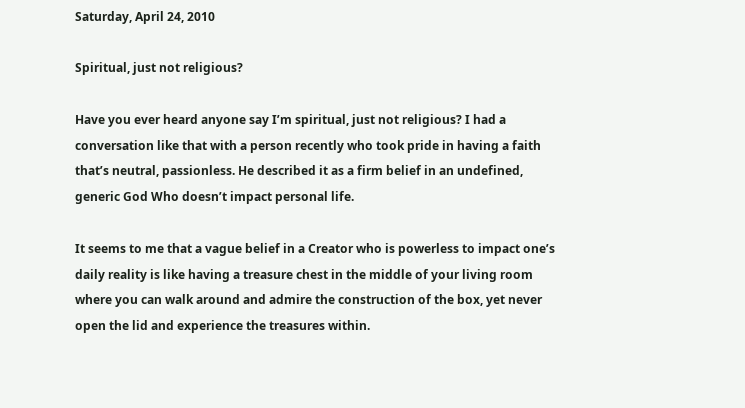Saturday, April 24, 2010

Spiritual, just not religious?

Have you ever heard anyone say I’m spiritual, just not religious? I had a conversation like that with a person recently who took pride in having a faith that’s neutral, passionless. He described it as a firm belief in an undefined, generic God Who doesn’t impact personal life.

It seems to me that a vague belief in a Creator who is powerless to impact one’s daily reality is like having a treasure chest in the middle of your living room where you can walk around and admire the construction of the box, yet never open the lid and experience the treasures within.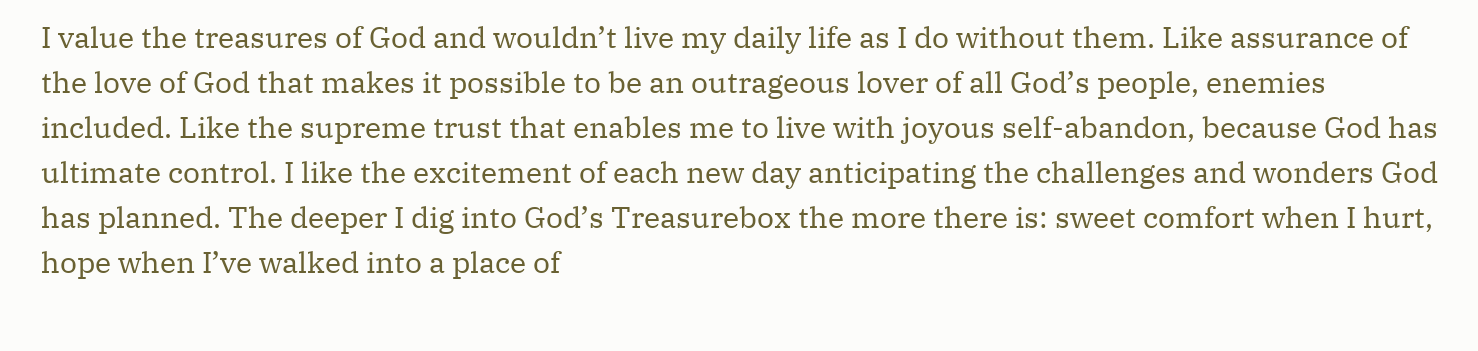I value the treasures of God and wouldn’t live my daily life as I do without them. Like assurance of the love of God that makes it possible to be an outrageous lover of all God’s people, enemies included. Like the supreme trust that enables me to live with joyous self-abandon, because God has ultimate control. I like the excitement of each new day anticipating the challenges and wonders God has planned. The deeper I dig into God’s Treasurebox the more there is: sweet comfort when I hurt, hope when I’ve walked into a place of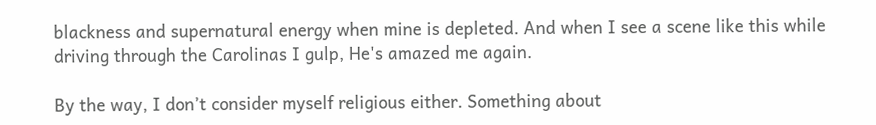blackness and supernatural energy when mine is depleted. And when I see a scene like this while driving through the Carolinas I gulp, He's amazed me again.

By the way, I don’t consider myself religious either. Something about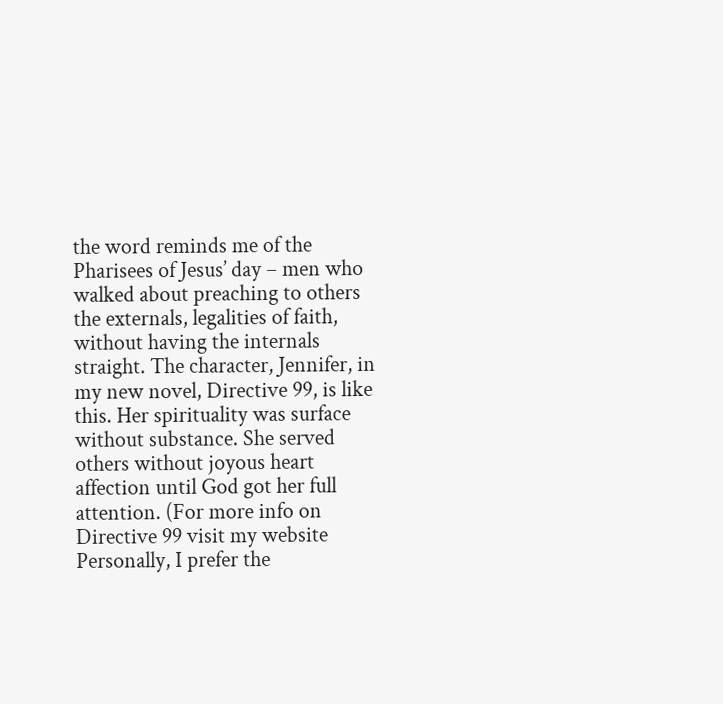the word reminds me of the Pharisees of Jesus’ day – men who walked about preaching to others the externals, legalities of faith, without having the internals straight. The character, Jennifer, in my new novel, Directive 99, is like this. Her spirituality was surface without substance. She served others without joyous heart affection until God got her full attention. (For more info on Directive 99 visit my website Personally, I prefer the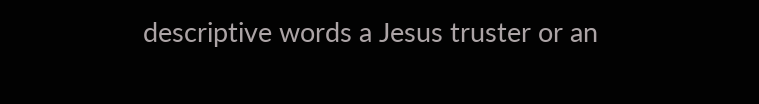descriptive words a Jesus truster or an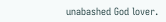unabashed God lover.